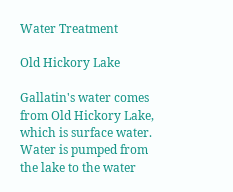Water Treatment

Old Hickory Lake

Gallatin's water comes from Old Hickory Lake, which is surface water. Water is pumped from the lake to the water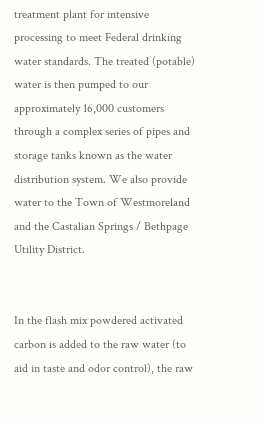treatment plant for intensive processing to meet Federal drinking water standards. The treated (potable) water is then pumped to our approximately 16,000 customers through a complex series of pipes and storage tanks known as the water distribution system. We also provide water to the Town of Westmoreland and the Castalian Springs / Bethpage Utility District.


In the flash mix powdered activated carbon is added to the raw water (to aid in taste and odor control), the raw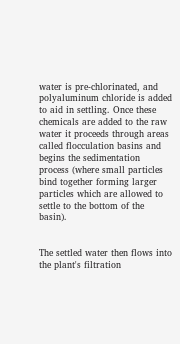water is pre-chlorinated, and polyaluminum chloride is added to aid in settling. Once these chemicals are added to the raw water it proceeds through areas called flocculation basins and begins the sedimentation process (where small particles bind together forming larger particles which are allowed to settle to the bottom of the basin).


The settled water then flows into the plant's filtration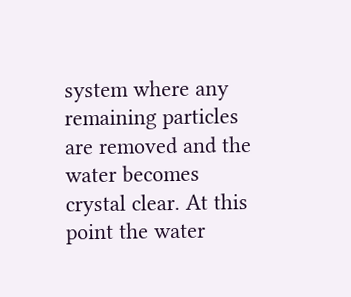system where any remaining particles are removed and the water becomes crystal clear. At this point the water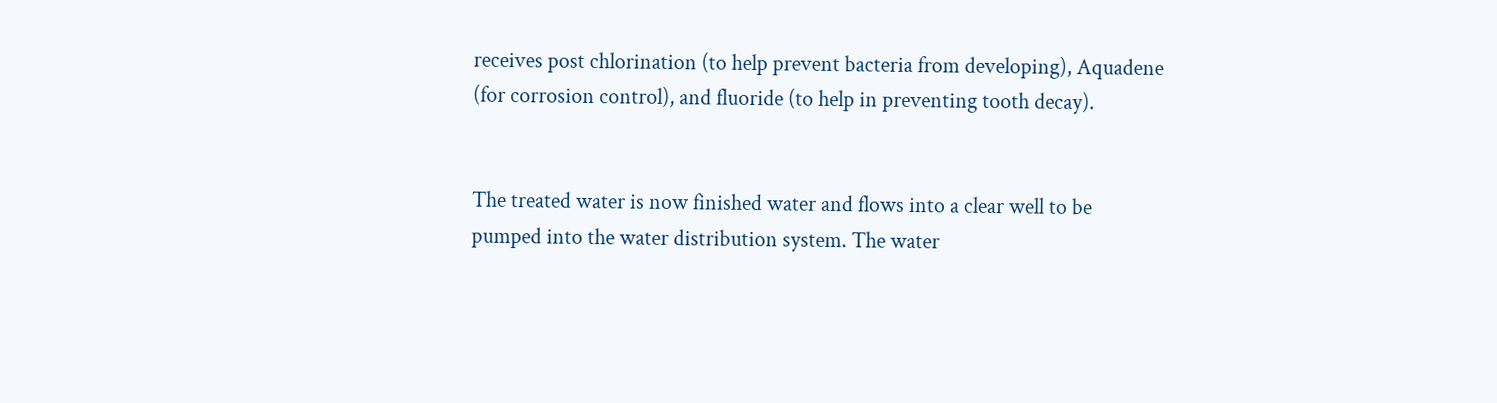receives post chlorination (to help prevent bacteria from developing), Aquadene (for corrosion control), and fluoride (to help in preventing tooth decay).


The treated water is now finished water and flows into a clear well to be pumped into the water distribution system. The water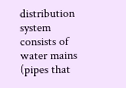distribution system consists of water mains (pipes that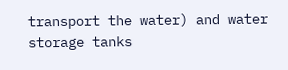transport the water) and water storage tanks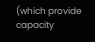(which provide capacity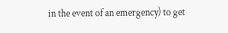in the event of an emergency) to get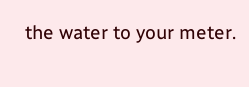the water to your meter.